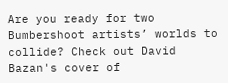Are you ready for two Bumbershoot artists’ worlds to collide? Check out David Bazan's cover of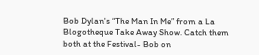Bob Dylan's “The Man In Me” from a La Blogotheque Take Away Show. Catch them both at the Festival- Bob on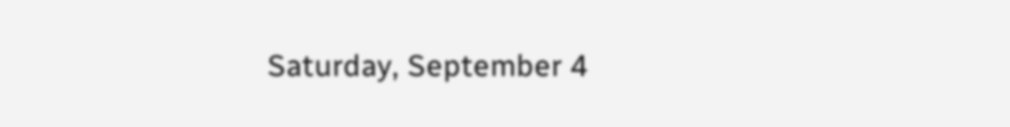Saturday, September 4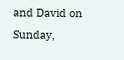and David on Sunday,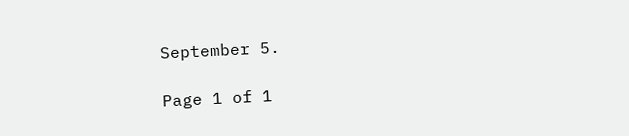September 5.

Page 1 of 1